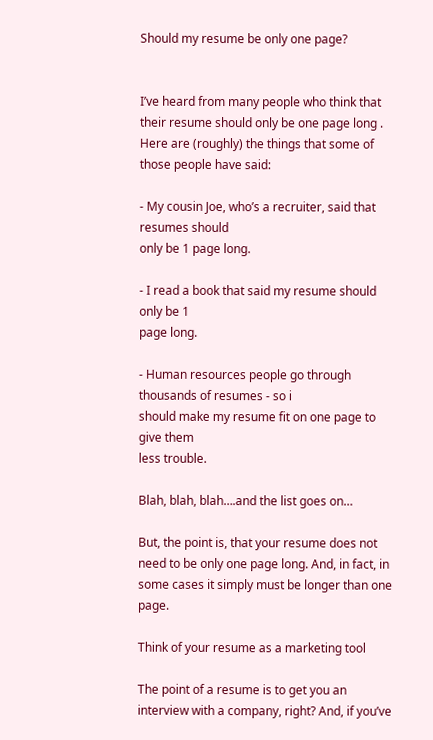Should my resume be only one page?


I’ve heard from many people who think that their resume should only be one page long . Here are (roughly) the things that some of those people have said:

- My cousin Joe, who’s a recruiter, said that resumes should
only be 1 page long.

- I read a book that said my resume should only be 1
page long.

- Human resources people go through thousands of resumes - so i
should make my resume fit on one page to give them
less trouble.

Blah, blah, blah….and the list goes on…

But, the point is, that your resume does not need to be only one page long. And, in fact, in some cases it simply must be longer than one page.

Think of your resume as a marketing tool

The point of a resume is to get you an interview with a company, right? And, if you’ve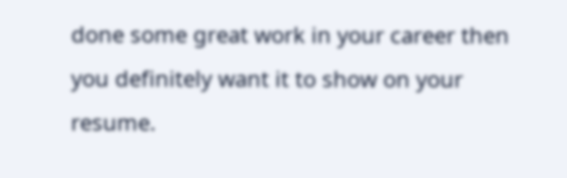done some great work in your career then you definitely want it to show on your resume.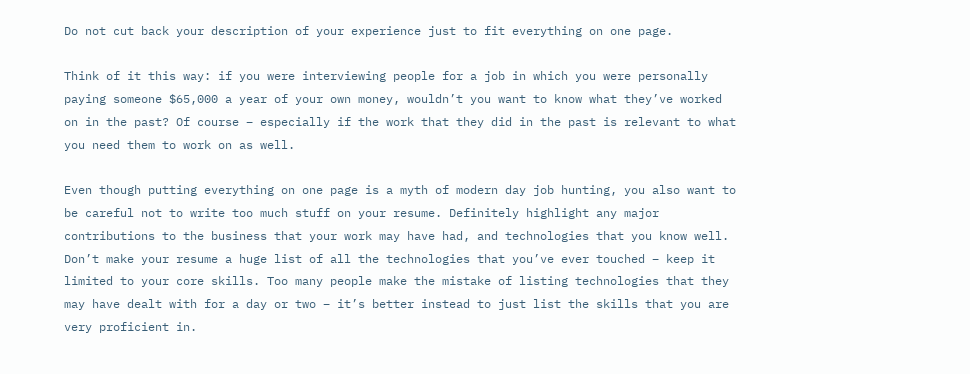Do not cut back your description of your experience just to fit everything on one page.

Think of it this way: if you were interviewing people for a job in which you were personally paying someone $65,000 a year of your own money, wouldn’t you want to know what they’ve worked on in the past? Of course – especially if the work that they did in the past is relevant to what you need them to work on as well.

Even though putting everything on one page is a myth of modern day job hunting, you also want to be careful not to write too much stuff on your resume. Definitely highlight any major contributions to the business that your work may have had, and technologies that you know well. Don’t make your resume a huge list of all the technologies that you’ve ever touched – keep it limited to your core skills. Too many people make the mistake of listing technologies that they may have dealt with for a day or two – it’s better instead to just list the skills that you are very proficient in.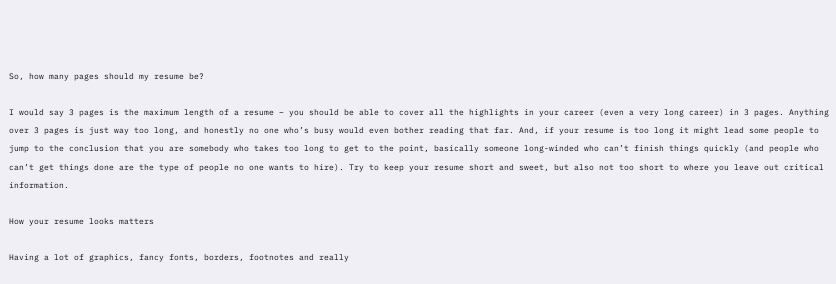So, how many pages should my resume be?

I would say 3 pages is the maximum length of a resume – you should be able to cover all the highlights in your career (even a very long career) in 3 pages. Anything over 3 pages is just way too long, and honestly no one who’s busy would even bother reading that far. And, if your resume is too long it might lead some people to jump to the conclusion that you are somebody who takes too long to get to the point, basically someone long-winded who can’t finish things quickly (and people who can’t get things done are the type of people no one wants to hire). Try to keep your resume short and sweet, but also not too short to where you leave out critical information.

How your resume looks matters

Having a lot of graphics, fancy fonts, borders, footnotes and really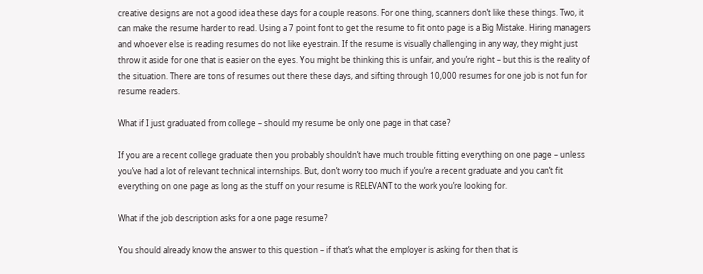creative designs are not a good idea these days for a couple reasons. For one thing, scanners don’t like these things. Two, it can make the resume harder to read. Using a 7 point font to get the resume to fit onto page is a Big Mistake. Hiring managers and whoever else is reading resumes do not like eyestrain. If the resume is visually challenging in any way, they might just throw it aside for one that is easier on the eyes. You might be thinking this is unfair, and you’re right – but this is the reality of the situation. There are tons of resumes out there these days, and sifting through 10,000 resumes for one job is not fun for resume readers.

What if I just graduated from college – should my resume be only one page in that case?

If you are a recent college graduate then you probably shouldn’t have much trouble fitting everything on one page – unless you’ve had a lot of relevant technical internships. But, don’t worry too much if you’re a recent graduate and you can’t fit everything on one page as long as the stuff on your resume is RELEVANT to the work you’re looking for.

What if the job description asks for a one page resume?

You should already know the answer to this question – if that’s what the employer is asking for then that is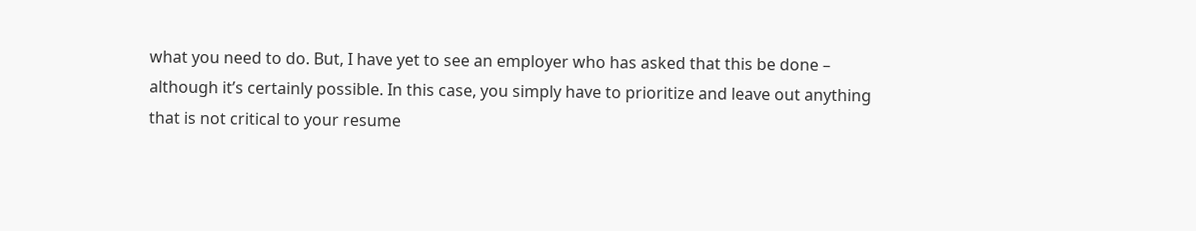what you need to do. But, I have yet to see an employer who has asked that this be done – although it’s certainly possible. In this case, you simply have to prioritize and leave out anything that is not critical to your resume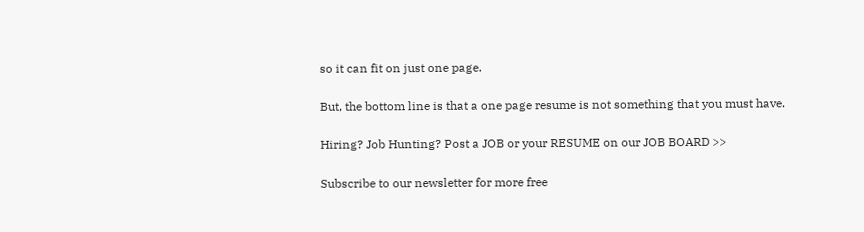so it can fit on just one page.

But, the bottom line is that a one page resume is not something that you must have.

Hiring? Job Hunting? Post a JOB or your RESUME on our JOB BOARD >>

Subscribe to our newsletter for more free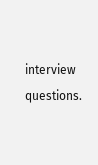interview questions.